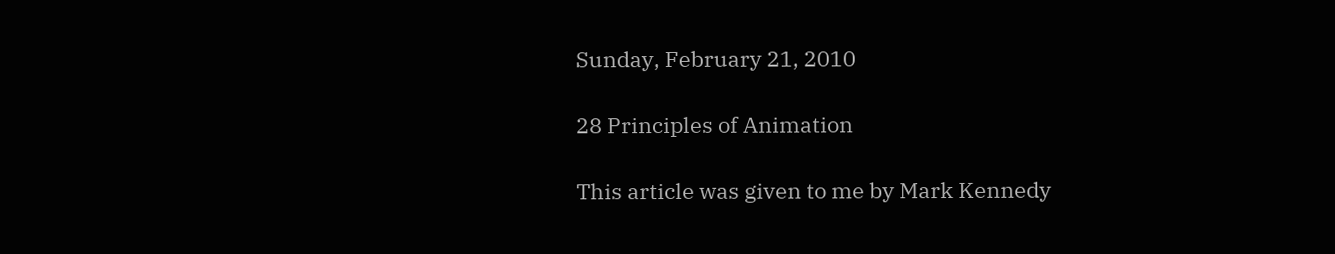Sunday, February 21, 2010

28 Principles of Animation

This article was given to me by Mark Kennedy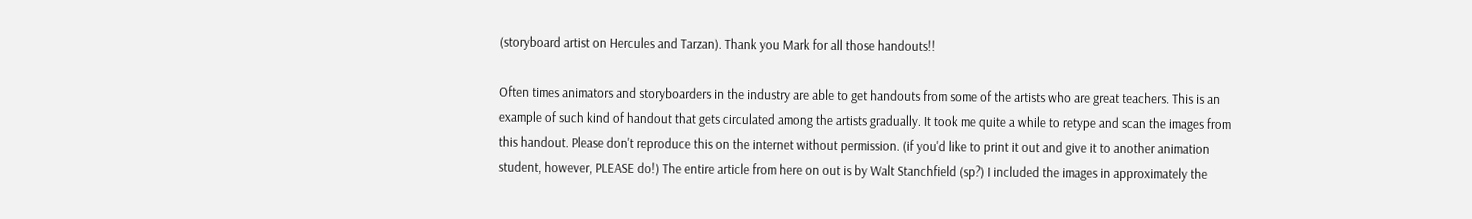(storyboard artist on Hercules and Tarzan). Thank you Mark for all those handouts!!

Often times animators and storyboarders in the industry are able to get handouts from some of the artists who are great teachers. This is an example of such kind of handout that gets circulated among the artists gradually. It took me quite a while to retype and scan the images from this handout. Please don't reproduce this on the internet without permission. (if you'd like to print it out and give it to another animation student, however, PLEASE do!) The entire article from here on out is by Walt Stanchfield (sp?) I included the images in approximately the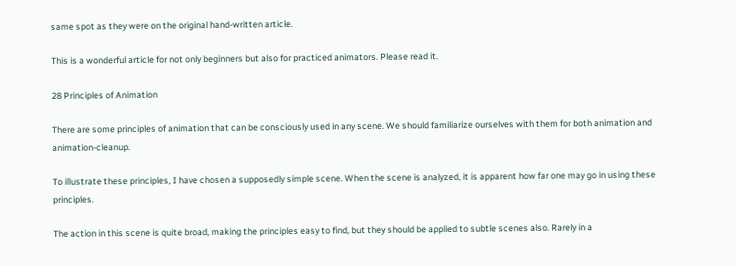same spot as they were on the original hand-written article.

This is a wonderful article for not only beginners but also for practiced animators. Please read it.

28 Principles of Animation

There are some principles of animation that can be consciously used in any scene. We should familiarize ourselves with them for both animation and animation-cleanup.

To illustrate these principles, I have chosen a supposedly simple scene. When the scene is analyzed, it is apparent how far one may go in using these principles.

The action in this scene is quite broad, making the principles easy to find, but they should be applied to subtle scenes also. Rarely in a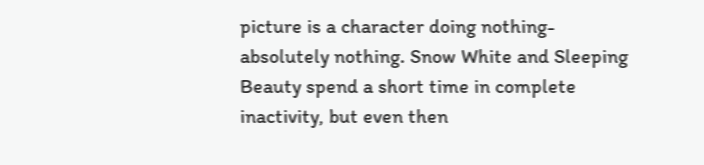picture is a character doing nothing- absolutely nothing. Snow White and Sleeping Beauty spend a short time in complete inactivity, but even then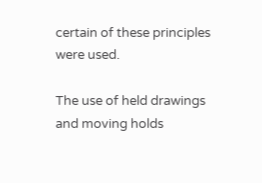certain of these principles were used.

The use of held drawings and moving holds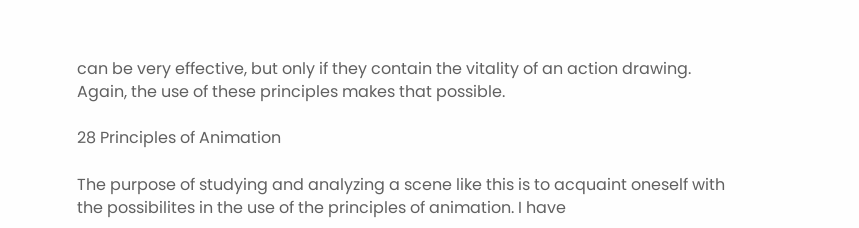can be very effective, but only if they contain the vitality of an action drawing. Again, the use of these principles makes that possible.

28 Principles of Animation

The purpose of studying and analyzing a scene like this is to acquaint oneself with the possibilites in the use of the principles of animation. I have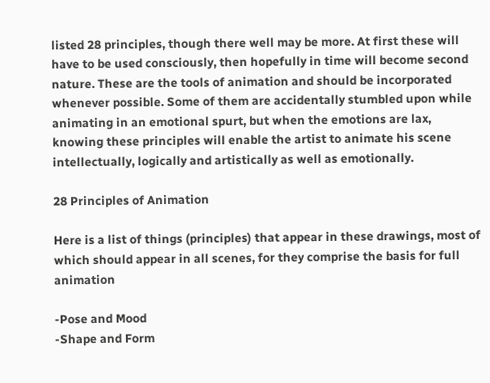listed 28 principles, though there well may be more. At first these will have to be used consciously, then hopefully in time will become second nature. These are the tools of animation and should be incorporated whenever possible. Some of them are accidentally stumbled upon while animating in an emotional spurt, but when the emotions are lax, knowing these principles will enable the artist to animate his scene intellectually, logically and artistically as well as emotionally.

28 Principles of Animation

Here is a list of things (principles) that appear in these drawings, most of which should appear in all scenes, for they comprise the basis for full animation

-Pose and Mood
-Shape and Form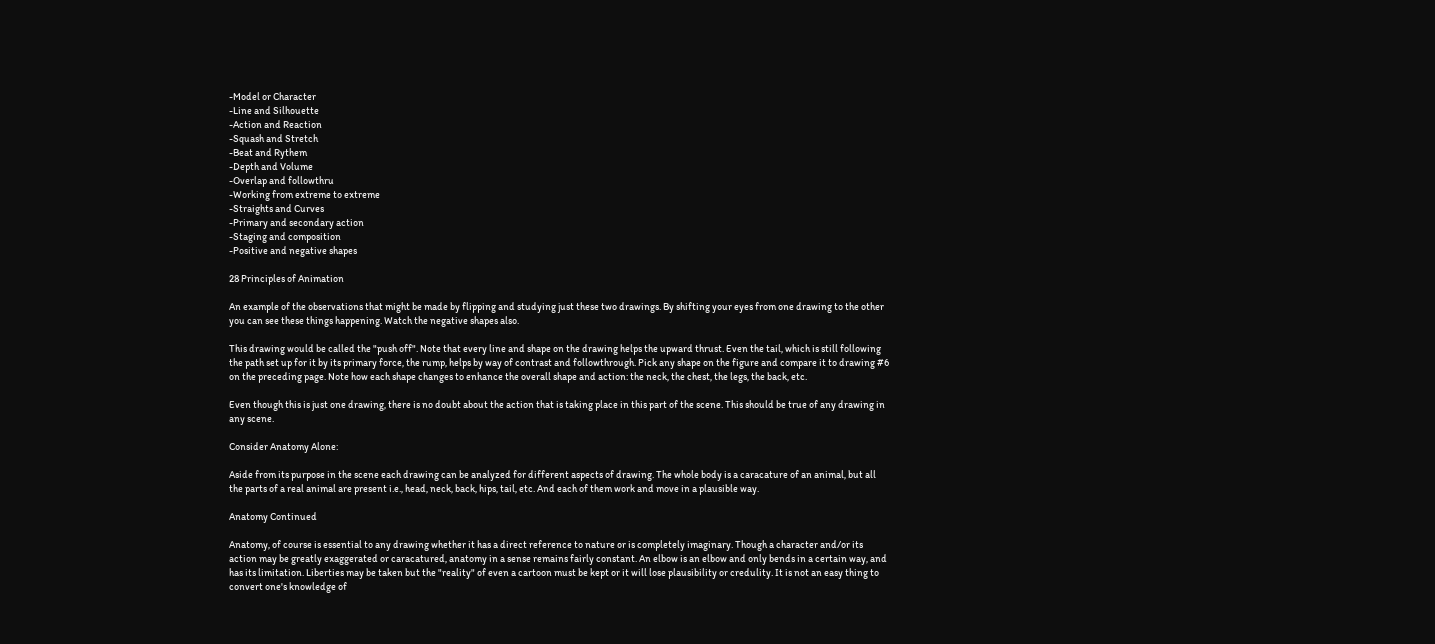-Model or Character
-Line and Silhouette
-Action and Reaction
-Squash and Stretch
-Beat and Rythem
-Depth and Volume
-Overlap and followthru
-Working from extreme to extreme
-Straights and Curves
-Primary and secondary action
-Staging and composition
-Positive and negative shapes

28 Principles of Animation

An example of the observations that might be made by flipping and studying just these two drawings. By shifting your eyes from one drawing to the other you can see these things happening. Watch the negative shapes also.

This drawing would be called the "push off". Note that every line and shape on the drawing helps the upward thrust. Even the tail, which is still following the path set up for it by its primary force, the rump, helps by way of contrast and followthrough. Pick any shape on the figure and compare it to drawing #6 on the preceding page. Note how each shape changes to enhance the overall shape and action: the neck, the chest, the legs, the back, etc.

Even though this is just one drawing, there is no doubt about the action that is taking place in this part of the scene. This should be true of any drawing in any scene.

Consider Anatomy Alone:

Aside from its purpose in the scene each drawing can be analyzed for different aspects of drawing. The whole body is a caracature of an animal, but all the parts of a real animal are present i.e., head, neck, back, hips, tail, etc. And each of them work and move in a plausible way.

Anatomy Continued

Anatomy, of course is essential to any drawing whether it has a direct reference to nature or is completely imaginary. Though a character and/or its action may be greatly exaggerated or caracatured, anatomy in a sense remains fairly constant. An elbow is an elbow and only bends in a certain way, and has its limitation. Liberties may be taken but the "reality" of even a cartoon must be kept or it will lose plausibility or credulity. It is not an easy thing to convert one's knowledge of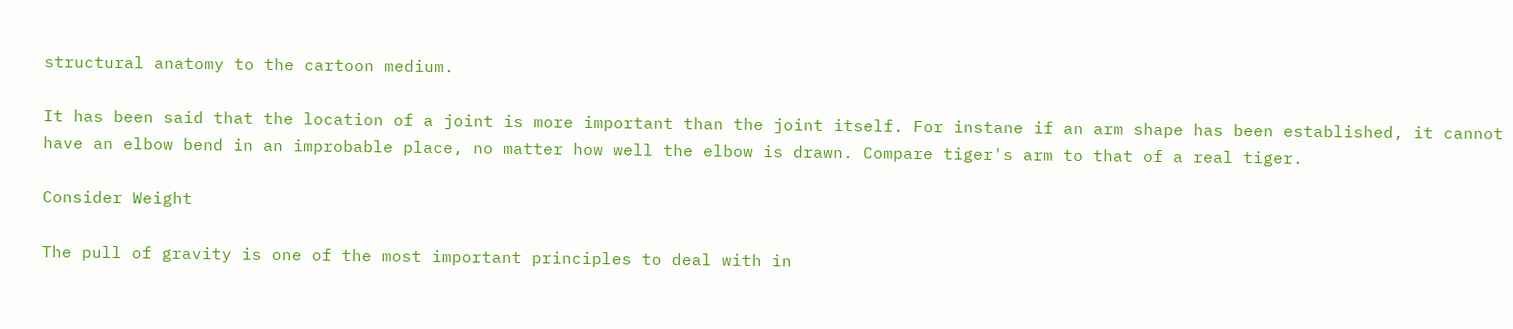structural anatomy to the cartoon medium.

It has been said that the location of a joint is more important than the joint itself. For instane if an arm shape has been established, it cannot have an elbow bend in an improbable place, no matter how well the elbow is drawn. Compare tiger's arm to that of a real tiger.

Consider Weight

The pull of gravity is one of the most important principles to deal with in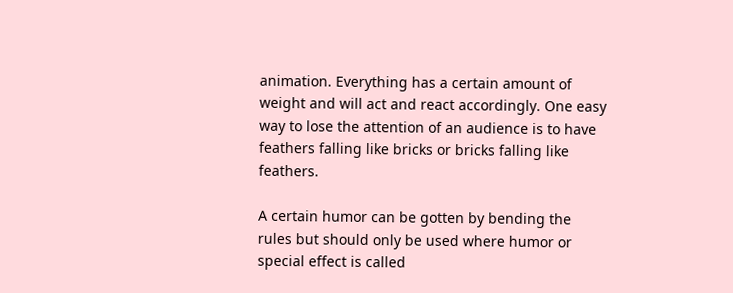animation. Everything has a certain amount of weight and will act and react accordingly. One easy way to lose the attention of an audience is to have feathers falling like bricks or bricks falling like feathers.

A certain humor can be gotten by bending the rules but should only be used where humor or special effect is called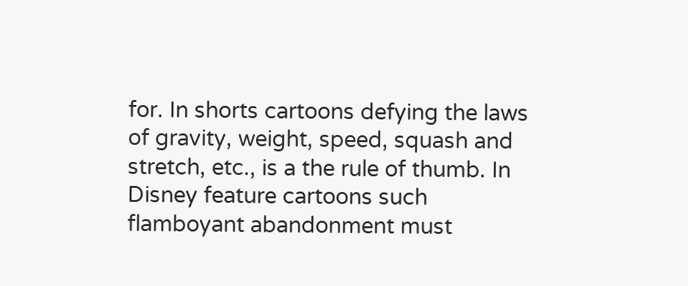for. In shorts cartoons defying the laws of gravity, weight, speed, squash and stretch, etc., is a the rule of thumb. In Disney feature cartoons such flamboyant abandonment must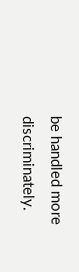be handled more discriminately.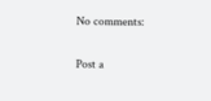No comments:

Post a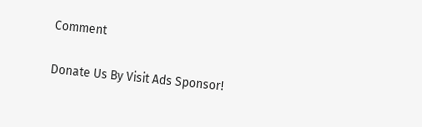Comment

Donate Us By Visit Ads Sponsor!